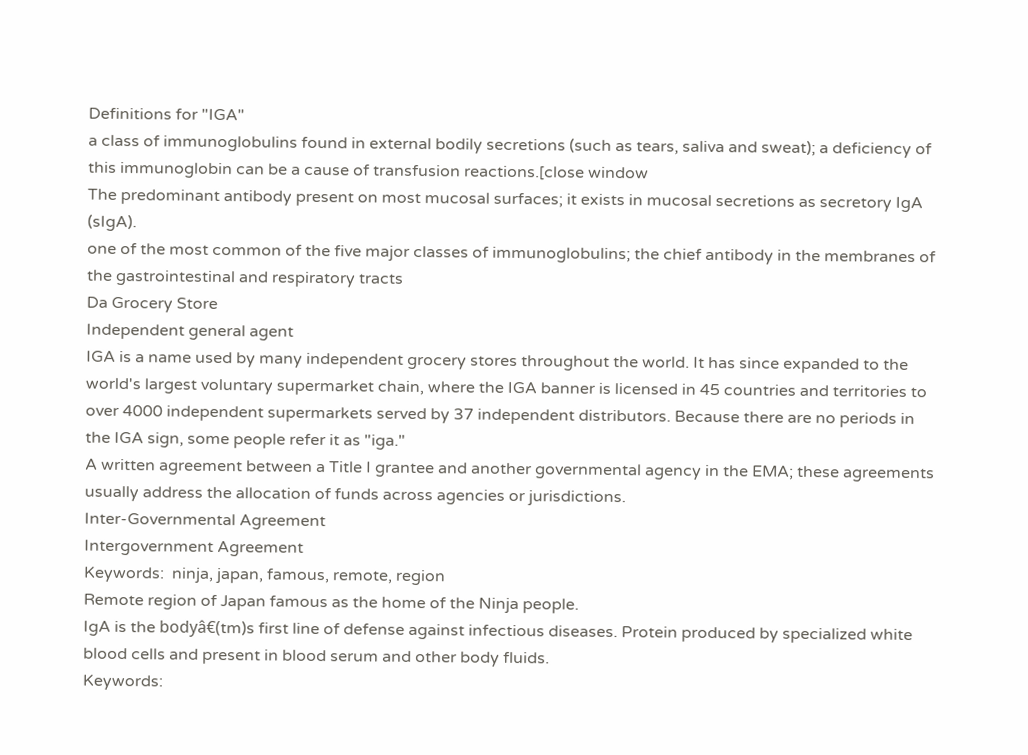Definitions for "IGA"
a class of immunoglobulins found in external bodily secretions (such as tears, saliva and sweat); a deficiency of this immunoglobin can be a cause of transfusion reactions.[close window
The predominant antibody present on most mucosal surfaces; it exists in mucosal secretions as secretory IgA (sIgA).
one of the most common of the five major classes of immunoglobulins; the chief antibody in the membranes of the gastrointestinal and respiratory tracts
Da Grocery Store
Independent general agent
IGA is a name used by many independent grocery stores throughout the world. It has since expanded to the world's largest voluntary supermarket chain, where the IGA banner is licensed in 45 countries and territories to over 4000 independent supermarkets served by 37 independent distributors. Because there are no periods in the IGA sign, some people refer it as "iga."
A written agreement between a Title I grantee and another governmental agency in the EMA; these agreements usually address the allocation of funds across agencies or jurisdictions.
Inter-Governmental Agreement
Intergovernment Agreement
Keywords:  ninja, japan, famous, remote, region
Remote region of Japan famous as the home of the Ninja people.
IgA is the bodyâ€(tm)s first line of defense against infectious diseases. Protein produced by specialized white blood cells and present in blood serum and other body fluids.
Keywords: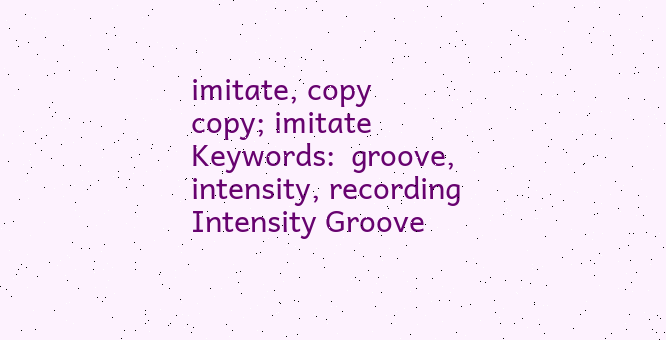imitate, copy
copy; imitate
Keywords:  groove, intensity, recording
Intensity Groove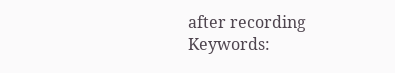after recording
Keywords: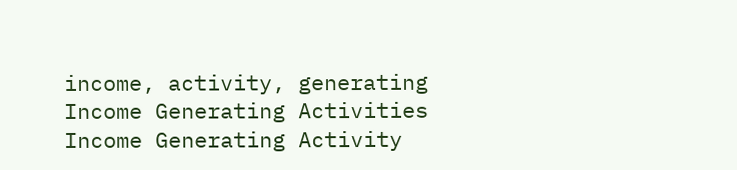income, activity, generating
Income Generating Activities
Income Generating Activity